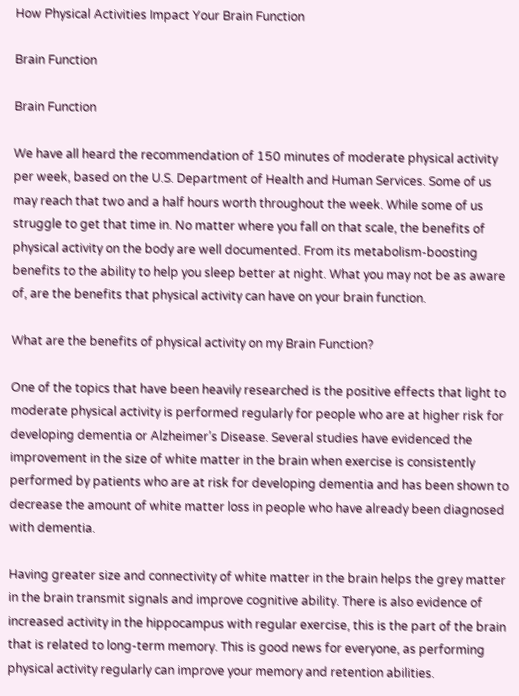How Physical Activities Impact Your Brain Function

Brain Function

Brain Function

We have all heard the recommendation of 150 minutes of moderate physical activity per week, based on the U.S. Department of Health and Human Services. Some of us may reach that two and a half hours worth throughout the week. While some of us struggle to get that time in. No matter where you fall on that scale, the benefits of physical activity on the body are well documented. From its metabolism-boosting benefits to the ability to help you sleep better at night. What you may not be as aware of, are the benefits that physical activity can have on your brain function.

What are the benefits of physical activity on my Brain Function?

One of the topics that have been heavily researched is the positive effects that light to moderate physical activity is performed regularly for people who are at higher risk for developing dementia or Alzheimer’s Disease. Several studies have evidenced the improvement in the size of white matter in the brain when exercise is consistently performed by patients who are at risk for developing dementia and has been shown to decrease the amount of white matter loss in people who have already been diagnosed with dementia.

Having greater size and connectivity of white matter in the brain helps the grey matter in the brain transmit signals and improve cognitive ability. There is also evidence of increased activity in the hippocampus with regular exercise, this is the part of the brain that is related to long-term memory. This is good news for everyone, as performing physical activity regularly can improve your memory and retention abilities.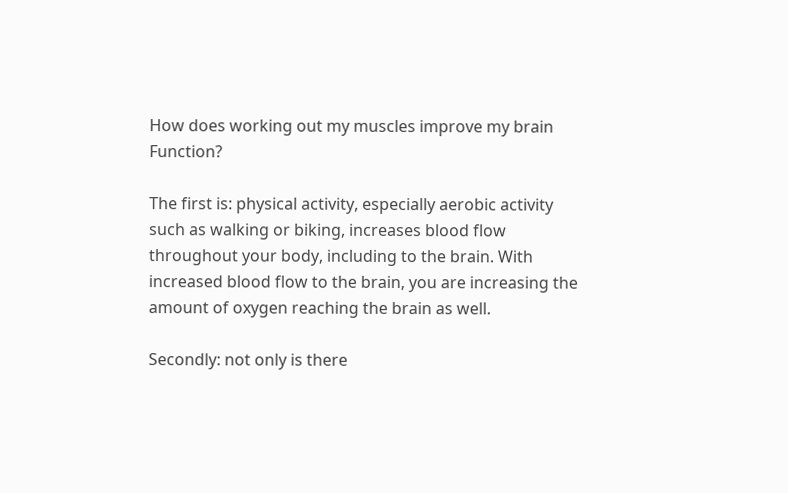How does working out my muscles improve my brain Function?

The first is: physical activity, especially aerobic activity such as walking or biking, increases blood flow throughout your body, including to the brain. With increased blood flow to the brain, you are increasing the amount of oxygen reaching the brain as well.

Secondly: not only is there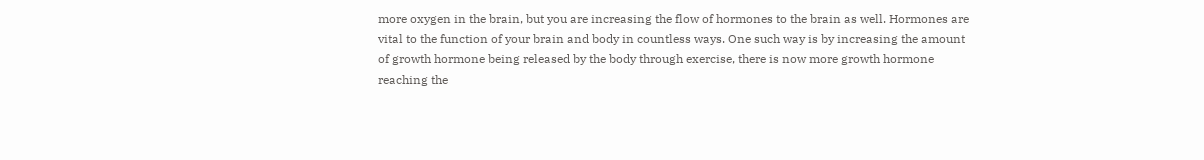more oxygen in the brain, but you are increasing the flow of hormones to the brain as well. Hormones are vital to the function of your brain and body in countless ways. One such way is by increasing the amount of growth hormone being released by the body through exercise, there is now more growth hormone reaching the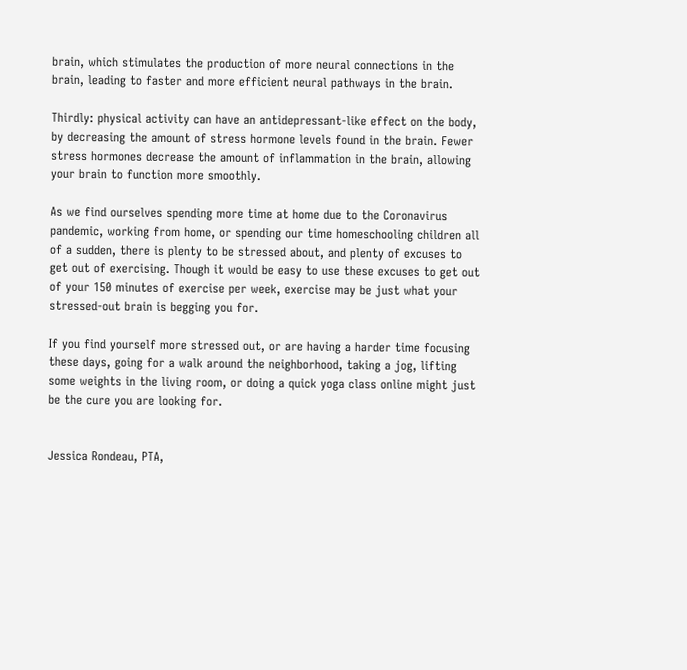brain, which stimulates the production of more neural connections in the brain, leading to faster and more efficient neural pathways in the brain.

Thirdly: physical activity can have an antidepressant-like effect on the body, by decreasing the amount of stress hormone levels found in the brain. Fewer stress hormones decrease the amount of inflammation in the brain, allowing your brain to function more smoothly.

As we find ourselves spending more time at home due to the Coronavirus pandemic, working from home, or spending our time homeschooling children all of a sudden, there is plenty to be stressed about, and plenty of excuses to get out of exercising. Though it would be easy to use these excuses to get out of your 150 minutes of exercise per week, exercise may be just what your stressed-out brain is begging you for.

If you find yourself more stressed out, or are having a harder time focusing these days, going for a walk around the neighborhood, taking a jog, lifting some weights in the living room, or doing a quick yoga class online might just be the cure you are looking for.


Jessica Rondeau, PTA,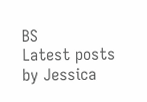BS
Latest posts by Jessica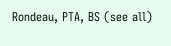Rondeau, PTA, BS (see all)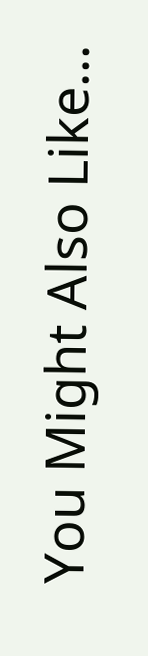You Might Also Like...